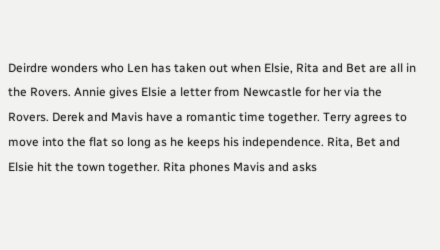Deirdre wonders who Len has taken out when Elsie, Rita and Bet are all in the Rovers. Annie gives Elsie a letter from Newcastle for her via the Rovers. Derek and Mavis have a romantic time together. Terry agrees to move into the flat so long as he keeps his independence. Rita, Bet and Elsie hit the town together. Rita phones Mavis and asks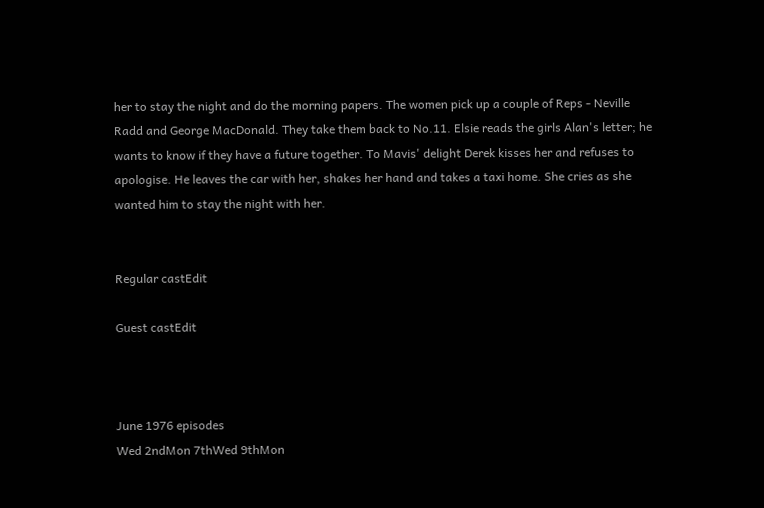her to stay the night and do the morning papers. The women pick up a couple of Reps - Neville Radd and George MacDonald. They take them back to No.11. Elsie reads the girls Alan's letter; he wants to know if they have a future together. To Mavis' delight Derek kisses her and refuses to apologise. He leaves the car with her, shakes her hand and takes a taxi home. She cries as she wanted him to stay the night with her.


Regular castEdit

Guest castEdit



June 1976 episodes
Wed 2ndMon 7thWed 9thMon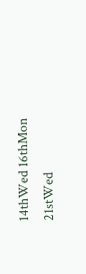14thWed 16thMon 21stWed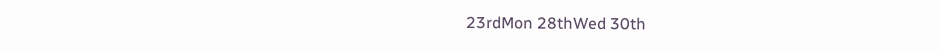23rdMon 28thWed 30th